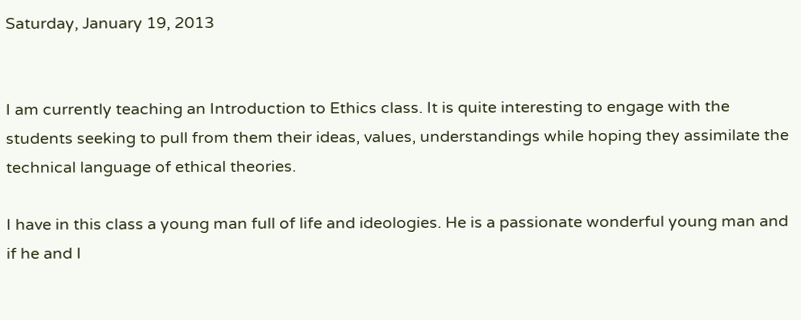Saturday, January 19, 2013


I am currently teaching an Introduction to Ethics class. It is quite interesting to engage with the students seeking to pull from them their ideas, values, understandings while hoping they assimilate the technical language of ethical theories.

I have in this class a young man full of life and ideologies. He is a passionate wonderful young man and if he and I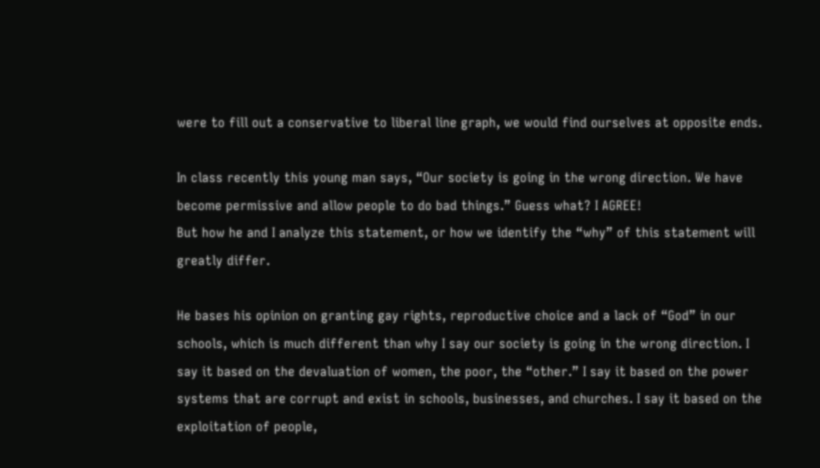were to fill out a conservative to liberal line graph, we would find ourselves at opposite ends.

In class recently this young man says, “Our society is going in the wrong direction. We have become permissive and allow people to do bad things.” Guess what? I AGREE!
But how he and I analyze this statement, or how we identify the “why” of this statement will greatly differ.

He bases his opinion on granting gay rights, reproductive choice and a lack of “God” in our schools, which is much different than why I say our society is going in the wrong direction. I say it based on the devaluation of women, the poor, the “other.” I say it based on the power systems that are corrupt and exist in schools, businesses, and churches. I say it based on the exploitation of people,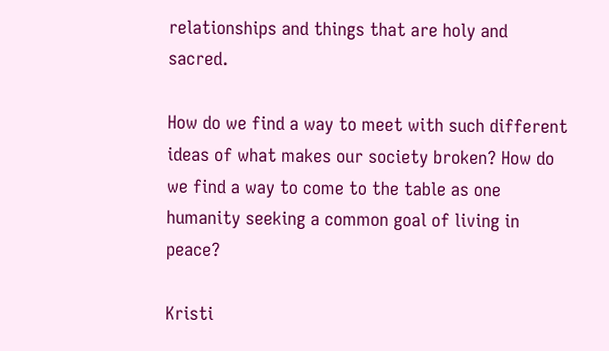relationships and things that are holy and sacred.

How do we find a way to meet with such different ideas of what makes our society broken? How do we find a way to come to the table as one humanity seeking a common goal of living in peace?

Kristi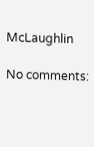McLaughlin

No comments: